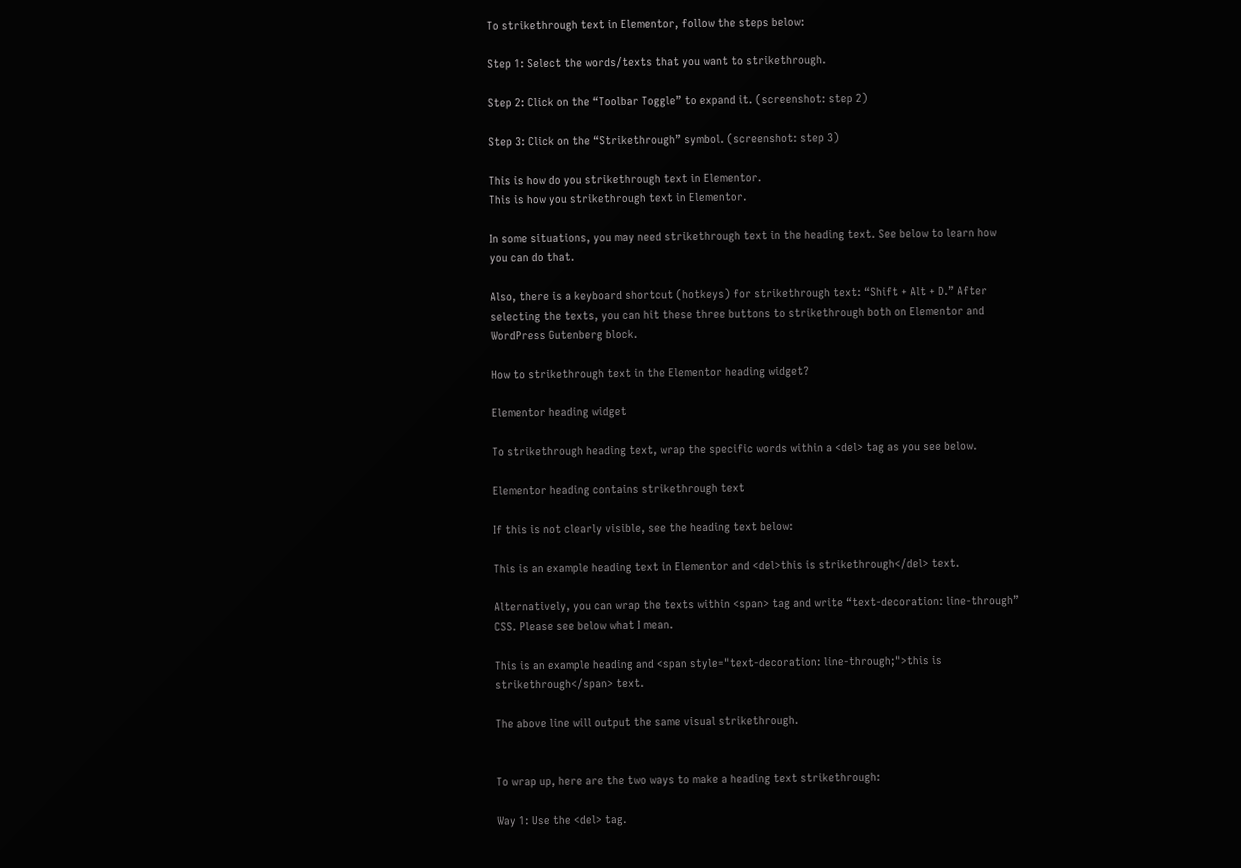To strikethrough text in Elementor, follow the steps below:

Step 1: Select the words/texts that you want to strikethrough.

Step 2: Click on the “Toolbar Toggle” to expand it. (screenshot: step 2)

Step 3: Click on the “Strikethrough” symbol. (screenshot: step 3)

This is how do you strikethrough text in Elementor.
This is how you strikethrough text in Elementor.

In some situations, you may need strikethrough text in the heading text. See below to learn how you can do that.

Also, there is a keyboard shortcut (hotkeys) for strikethrough text: “Shift + Alt + D.” After selecting the texts, you can hit these three buttons to strikethrough both on Elementor and WordPress Gutenberg block.

How to strikethrough text in the Elementor heading widget?

Elementor heading widget

To strikethrough heading text, wrap the specific words within a <del> tag as you see below.

Elementor heading contains strikethrough text

If this is not clearly visible, see the heading text below:

This is an example heading text in Elementor and <del>this is strikethrough</del> text.

Alternatively, you can wrap the texts within <span> tag and write “text-decoration: line-through” CSS. Please see below what I mean.

This is an example heading and <span style="text-decoration: line-through;">this is strikethrough</span> text.

The above line will output the same visual strikethrough.


To wrap up, here are the two ways to make a heading text strikethrough:

Way 1: Use the <del> tag.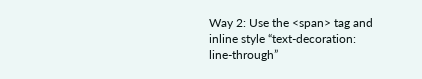Way 2: Use the <span> tag and inline style “text-decoration: line-through”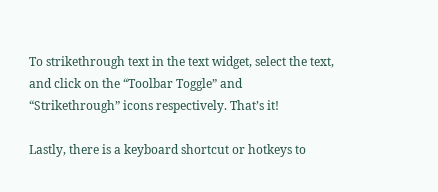To strikethrough text in the text widget, select the text, and click on the “Toolbar Toggle” and “Strikethrough” icons respectively. That’s it!

Lastly, there is a keyboard shortcut or hotkeys to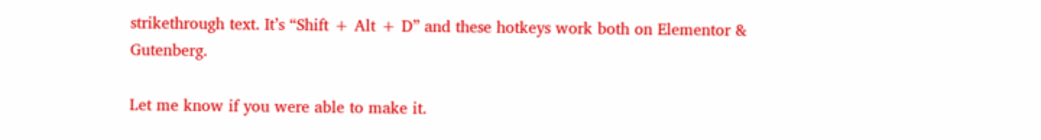strikethrough text. It’s “Shift + Alt + D” and these hotkeys work both on Elementor & Gutenberg.

Let me know if you were able to make it.